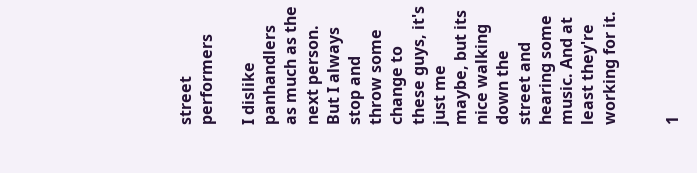street performers

I dislike panhandlers as much as the next person. But I always stop and throw some change to these guys, it's just me maybe, but its nice walking down the street and hearing some music. And at least they're working for it.


1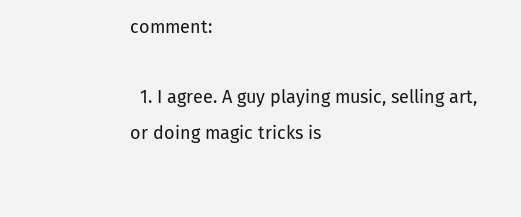comment:

  1. I agree. A guy playing music, selling art, or doing magic tricks is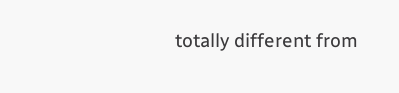totally different from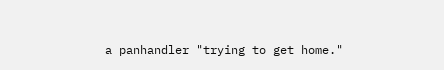a panhandler "trying to get home."